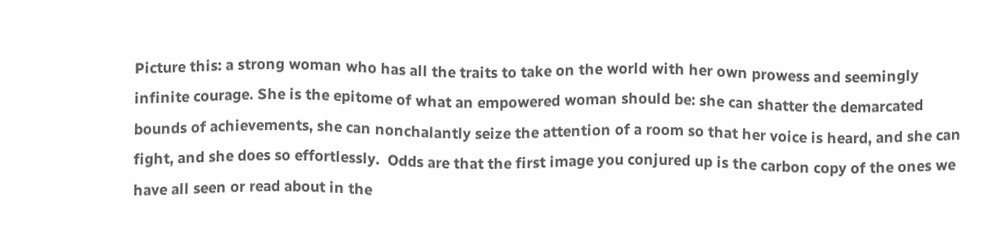Picture this: a strong woman who has all the traits to take on the world with her own prowess and seemingly infinite courage. She is the epitome of what an empowered woman should be: she can shatter the demarcated bounds of achievements, she can nonchalantly seize the attention of a room so that her voice is heard, and she can fight, and she does so effortlessly.  Odds are that the first image you conjured up is the carbon copy of the ones we have all seen or read about in the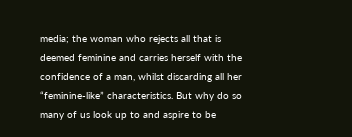media; the woman who rejects all that is deemed feminine and carries herself with the confidence of a man, whilst discarding all her “feminine-like” characteristics. But why do so many of us look up to and aspire to be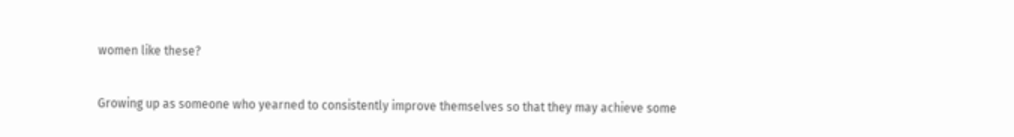women like these?

Growing up as someone who yearned to consistently improve themselves so that they may achieve some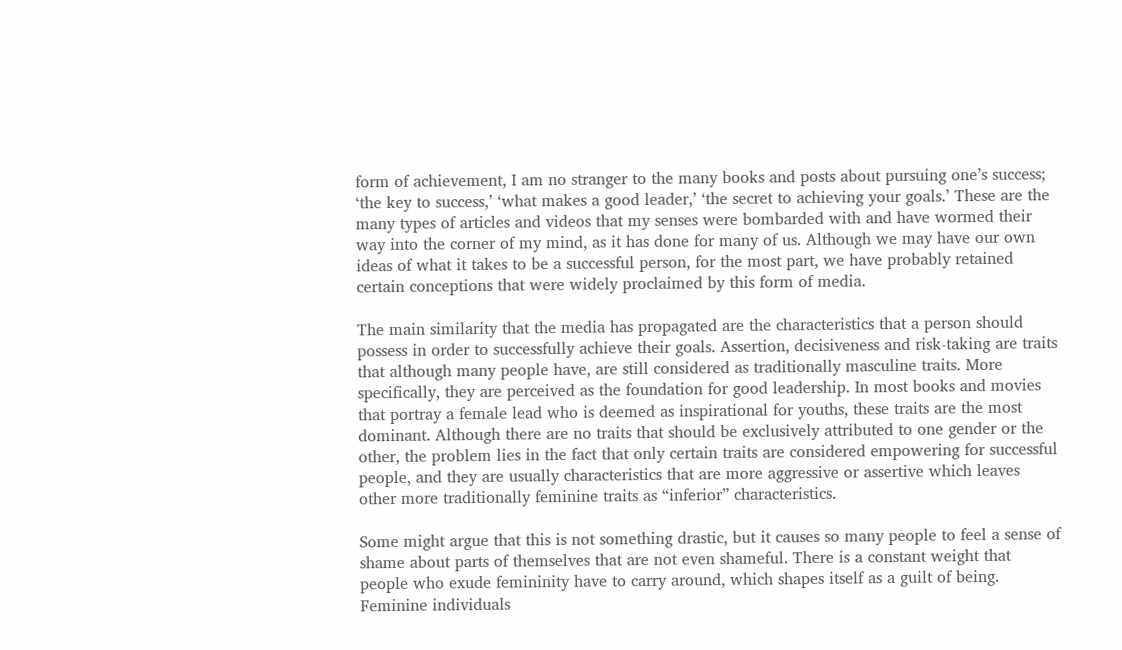form of achievement, I am no stranger to the many books and posts about pursuing one’s success; ‘the key to success,’ ‘what makes a good leader,’ ‘the secret to achieving your goals.’ These are the many types of articles and videos that my senses were bombarded with and have wormed their way into the corner of my mind, as it has done for many of us. Although we may have our own ideas of what it takes to be a successful person, for the most part, we have probably retained certain conceptions that were widely proclaimed by this form of media.

The main similarity that the media has propagated are the characteristics that a person should possess in order to successfully achieve their goals. Assertion, decisiveness and risk-taking are traits that although many people have, are still considered as traditionally masculine traits. More specifically, they are perceived as the foundation for good leadership. In most books and movies that portray a female lead who is deemed as inspirational for youths, these traits are the most dominant. Although there are no traits that should be exclusively attributed to one gender or the other, the problem lies in the fact that only certain traits are considered empowering for successful people, and they are usually characteristics that are more aggressive or assertive which leaves other more traditionally feminine traits as “inferior” characteristics.

Some might argue that this is not something drastic, but it causes so many people to feel a sense of shame about parts of themselves that are not even shameful. There is a constant weight that people who exude femininity have to carry around, which shapes itself as a guilt of being. Feminine individuals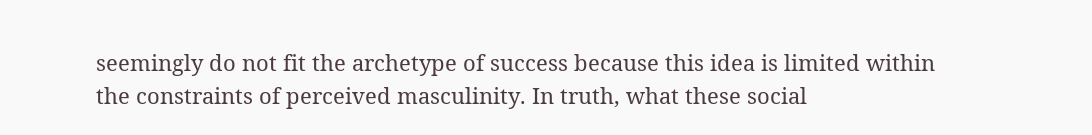seemingly do not fit the archetype of success because this idea is limited within the constraints of perceived masculinity. In truth, what these social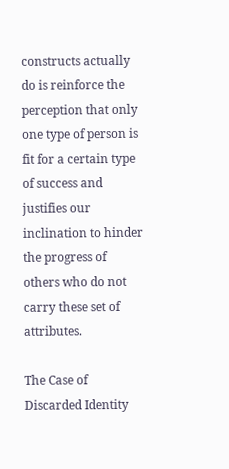constructs actually do is reinforce the perception that only one type of person is fit for a certain type of success and justifies our inclination to hinder the progress of others who do not carry these set of attributes.

The Case of Discarded Identity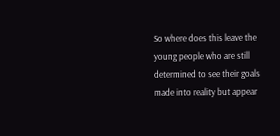So where does this leave the young people who are still determined to see their goals made into reality but appear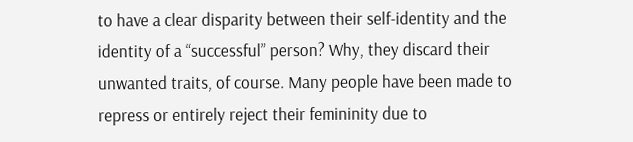to have a clear disparity between their self-identity and the identity of a “successful” person? Why, they discard their unwanted traits, of course. Many people have been made to repress or entirely reject their femininity due to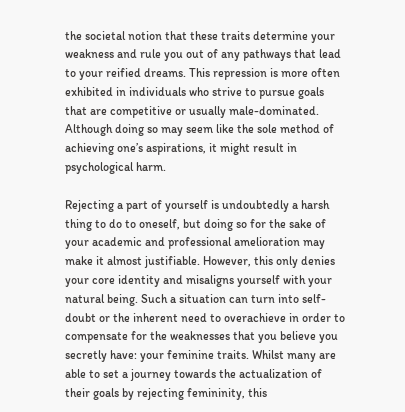the societal notion that these traits determine your weakness and rule you out of any pathways that lead to your reified dreams. This repression is more often exhibited in individuals who strive to pursue goals that are competitive or usually male-dominated. Although doing so may seem like the sole method of achieving one’s aspirations, it might result in psychological harm.

Rejecting a part of yourself is undoubtedly a harsh thing to do to oneself, but doing so for the sake of your academic and professional amelioration may make it almost justifiable. However, this only denies your core identity and misaligns yourself with your natural being. Such a situation can turn into self-doubt or the inherent need to overachieve in order to compensate for the weaknesses that you believe you secretly have: your feminine traits. Whilst many are able to set a journey towards the actualization of their goals by rejecting femininity, this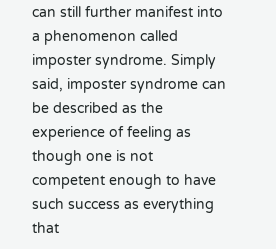can still further manifest into a phenomenon called imposter syndrome. Simply said, imposter syndrome can be described as the experience of feeling as though one is not competent enough to have such success as everything that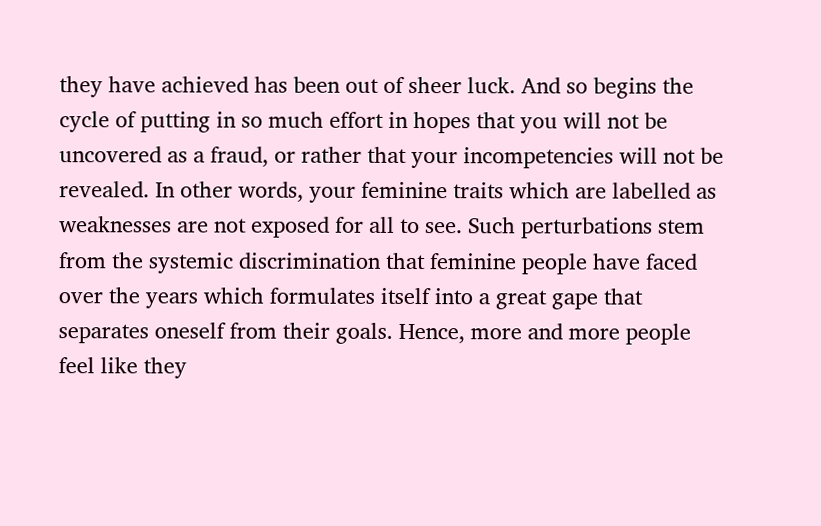they have achieved has been out of sheer luck. And so begins the cycle of putting in so much effort in hopes that you will not be uncovered as a fraud, or rather that your incompetencies will not be revealed. In other words, your feminine traits which are labelled as weaknesses are not exposed for all to see. Such perturbations stem from the systemic discrimination that feminine people have faced over the years which formulates itself into a great gape that separates oneself from their goals. Hence, more and more people feel like they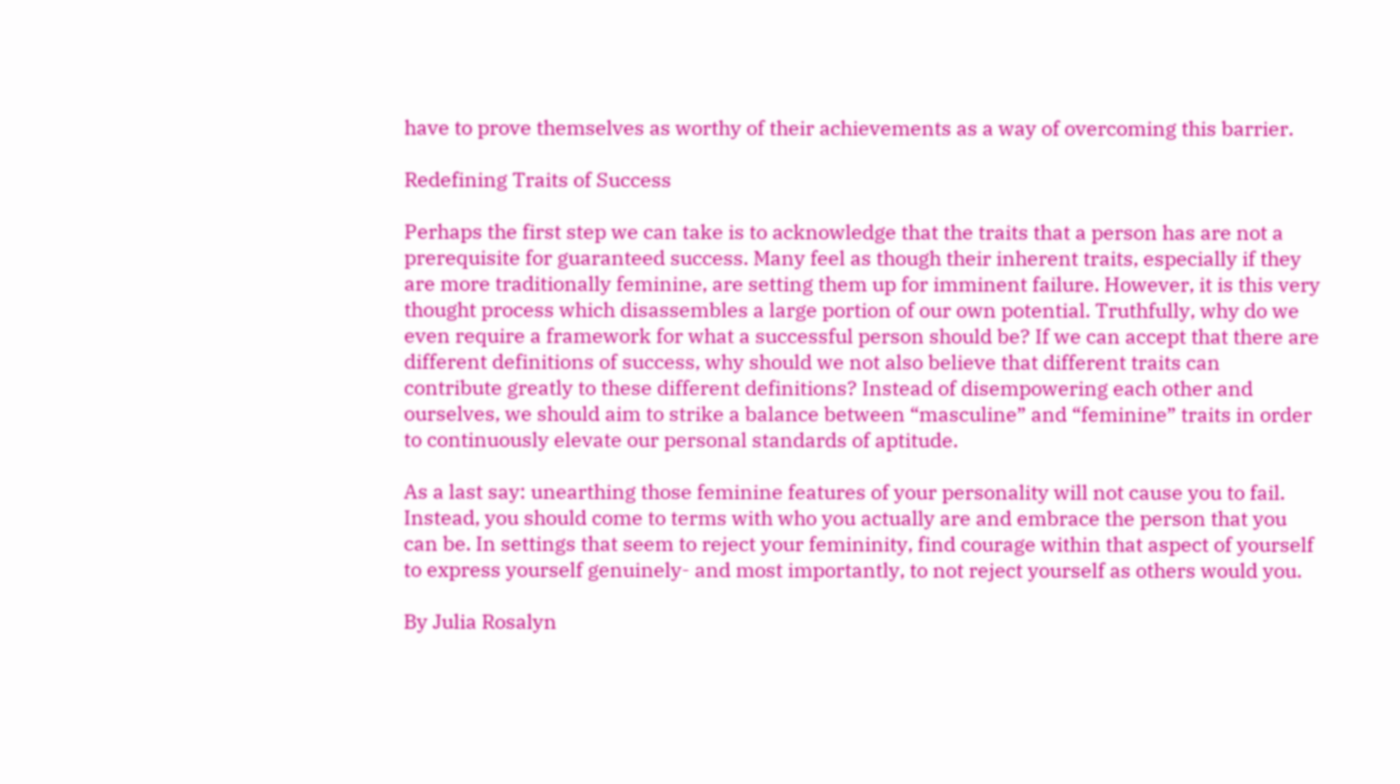have to prove themselves as worthy of their achievements as a way of overcoming this barrier.

Redefining Traits of Success

Perhaps the first step we can take is to acknowledge that the traits that a person has are not a prerequisite for guaranteed success. Many feel as though their inherent traits, especially if they are more traditionally feminine, are setting them up for imminent failure. However, it is this very thought process which disassembles a large portion of our own potential. Truthfully, why do we even require a framework for what a successful person should be? If we can accept that there are different definitions of success, why should we not also believe that different traits can contribute greatly to these different definitions? Instead of disempowering each other and ourselves, we should aim to strike a balance between “masculine” and “feminine” traits in order to continuously elevate our personal standards of aptitude.

As a last say: unearthing those feminine features of your personality will not cause you to fail. Instead, you should come to terms with who you actually are and embrace the person that you can be. In settings that seem to reject your femininity, find courage within that aspect of yourself to express yourself genuinely- and most importantly, to not reject yourself as others would you.

By Julia Rosalyn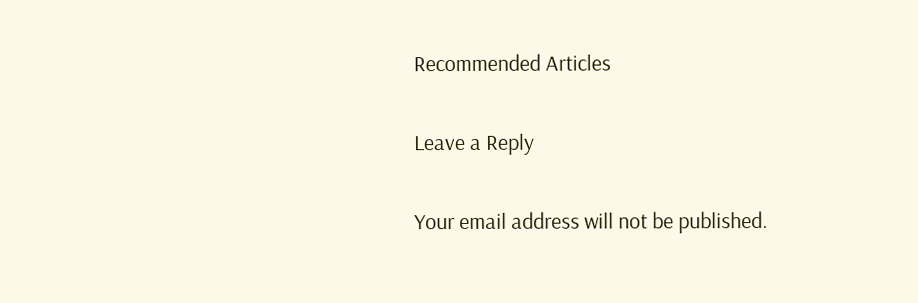Recommended Articles

Leave a Reply

Your email address will not be published.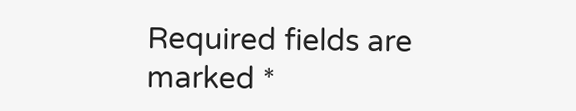Required fields are marked *